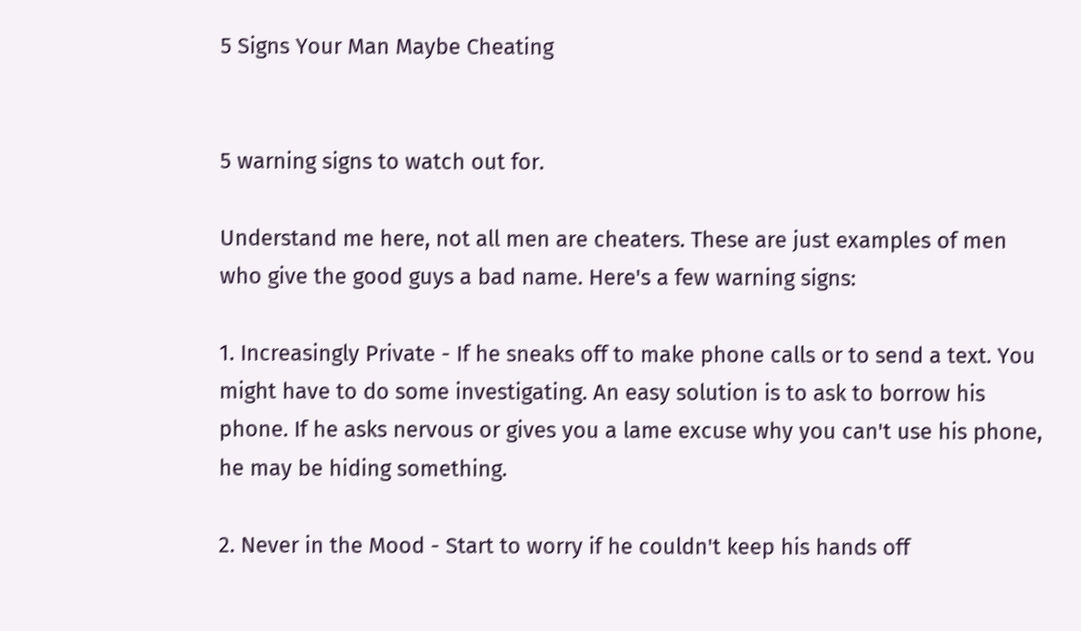5 Signs Your Man Maybe Cheating


5 warning signs to watch out for.

Understand me here, not all men are cheaters. These are just examples of men who give the good guys a bad name. Here's a few warning signs:

1. Increasingly Private - If he sneaks off to make phone calls or to send a text. You might have to do some investigating. An easy solution is to ask to borrow his phone. If he asks nervous or gives you a lame excuse why you can't use his phone, he may be hiding something.

2. Never in the Mood - Start to worry if he couldn't keep his hands off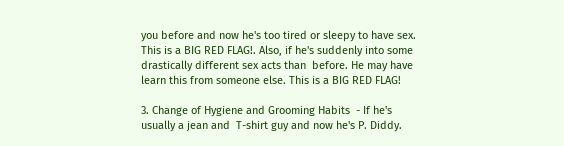you before and now he's too tired or sleepy to have sex. This is a BIG RED FLAG!. Also, if he's suddenly into some drastically different sex acts than  before. He may have learn this from someone else. This is a BIG RED FLAG!

3. Change of Hygiene and Grooming Habits  - If he's usually a jean and  T-shirt guy and now he's P. Diddy.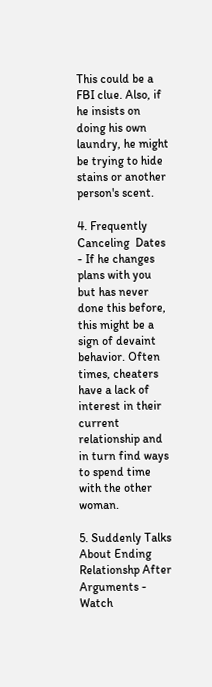This could be a FBI clue. Also, if he insists on doing his own laundry, he might be trying to hide stains or another person's scent.

4. Frequently Canceling  Dates - If he changes plans with you but has never done this before, this might be a sign of devaint behavior. Often times, cheaters have a lack of interest in their current relationship and in turn find ways to spend time with the other woman.

5. Suddenly Talks About Ending Relationshp After Arguments - Watch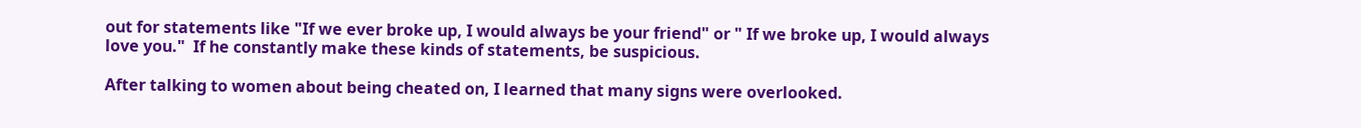out for statements like "If we ever broke up, I would always be your friend" or " If we broke up, I would always love you."  If he constantly make these kinds of statements, be suspicious.

After talking to women about being cheated on, I learned that many signs were overlooked.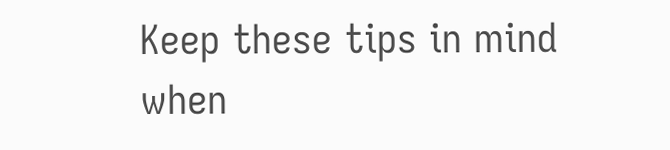Keep these tips in mind when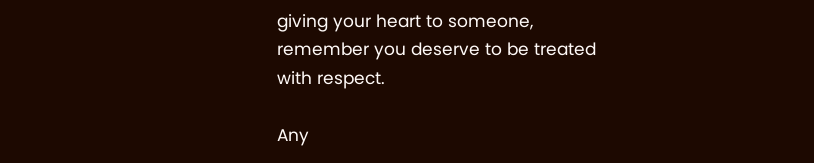giving your heart to someone, remember you deserve to be treated with respect.

Any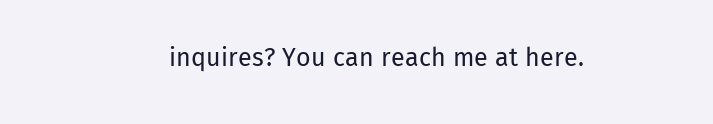inquires? You can reach me at here.